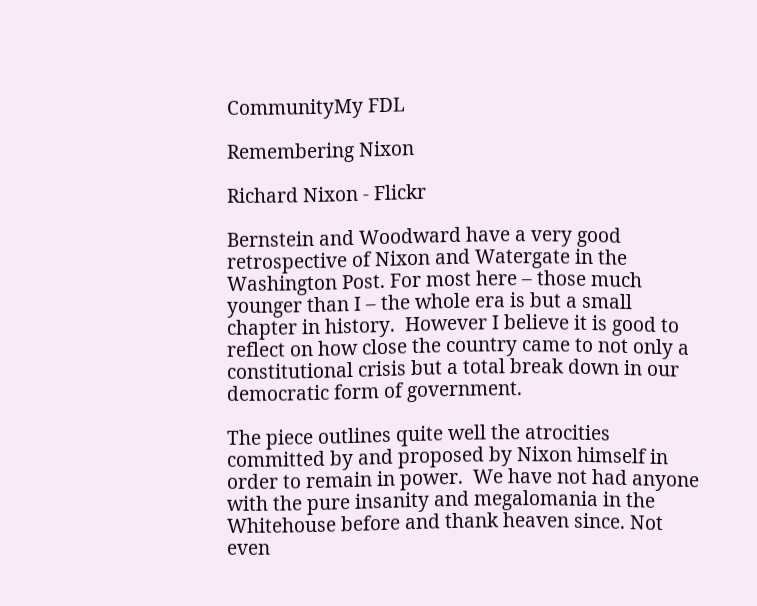CommunityMy FDL

Remembering Nixon

Richard Nixon - Flickr

Bernstein and Woodward have a very good retrospective of Nixon and Watergate in the Washington Post. For most here – those much younger than I – the whole era is but a small chapter in history.  However I believe it is good to reflect on how close the country came to not only a constitutional crisis but a total break down in our democratic form of government.

The piece outlines quite well the atrocities committed by and proposed by Nixon himself in order to remain in power.  We have not had anyone with the pure insanity and megalomania in the Whitehouse before and thank heaven since. Not even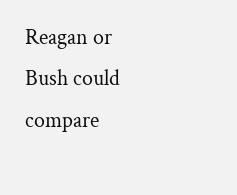Reagan or Bush could compare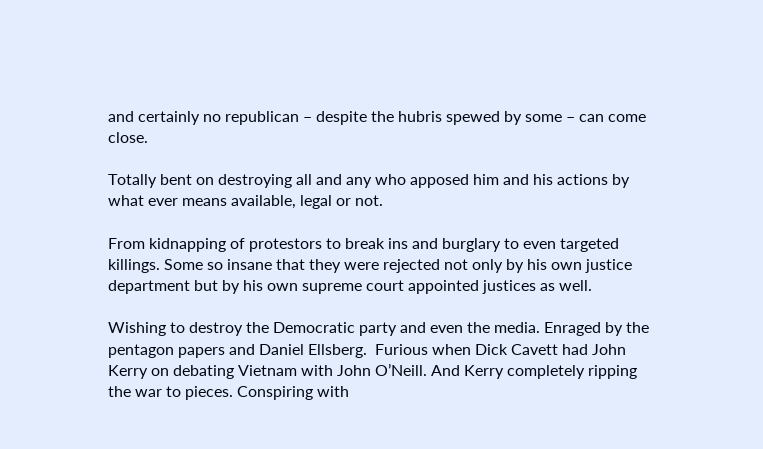and certainly no republican – despite the hubris spewed by some – can come close.

Totally bent on destroying all and any who apposed him and his actions by what ever means available, legal or not.

From kidnapping of protestors to break ins and burglary to even targeted killings. Some so insane that they were rejected not only by his own justice department but by his own supreme court appointed justices as well.

Wishing to destroy the Democratic party and even the media. Enraged by the pentagon papers and Daniel Ellsberg.  Furious when Dick Cavett had John Kerry on debating Vietnam with John O’Neill. And Kerry completely ripping the war to pieces. Conspiring with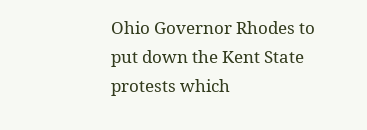Ohio Governor Rhodes to put down the Kent State protests which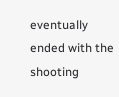eventually ended with the shooting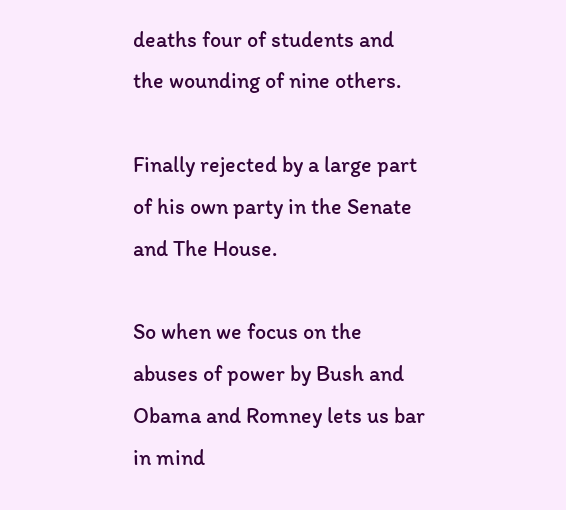deaths four of students and the wounding of nine others.

Finally rejected by a large part of his own party in the Senate and The House.

So when we focus on the abuses of power by Bush and Obama and Romney lets us bar in mind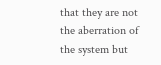that they are not the aberration of the system but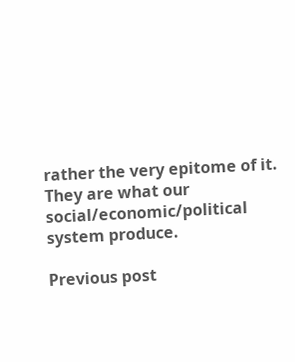rather the very epitome of it. They are what our social/economic/political system produce.

Previous post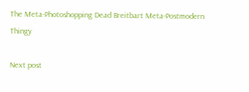The Meta-Photoshopping Dead Breitbart Meta-Postmodern Thingy

Next post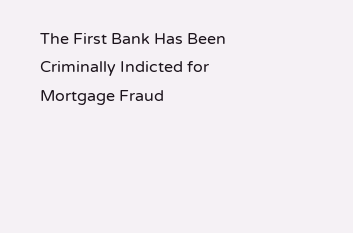The First Bank Has Been Criminally Indicted for Mortgage Fraud